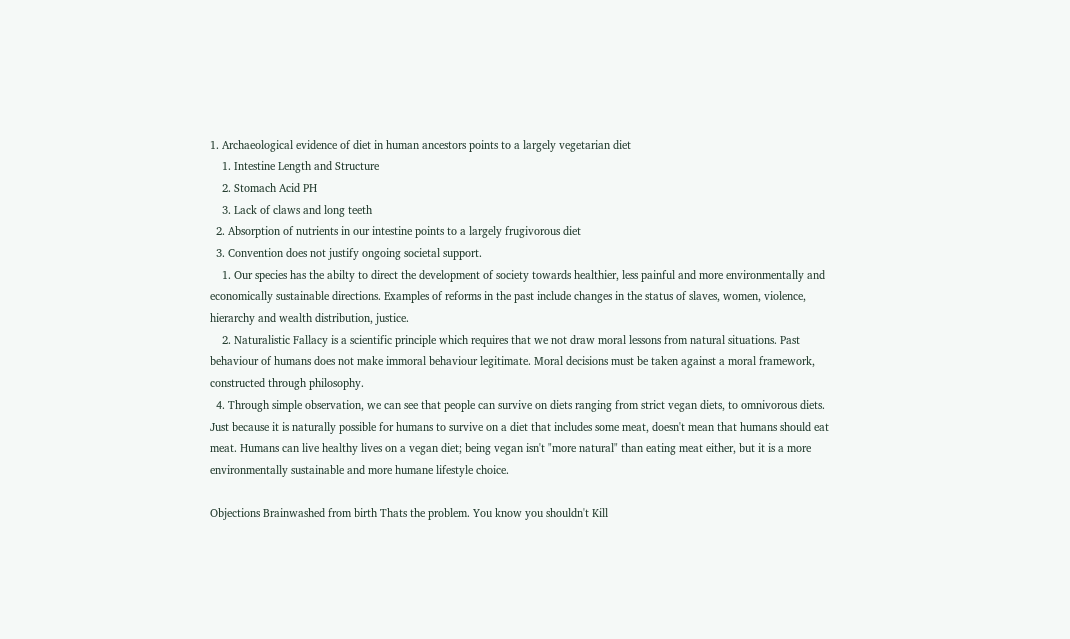1. Archaeological evidence of diet in human ancestors points to a largely vegetarian diet
    1. Intestine Length and Structure
    2. Stomach Acid PH
    3. Lack of claws and long teeth
  2. Absorption of nutrients in our intestine points to a largely frugivorous diet
  3. Convention does not justify ongoing societal support.
    1. Our species has the abilty to direct the development of society towards healthier, less painful and more environmentally and economically sustainable directions. Examples of reforms in the past include changes in the status of slaves, women, violence, hierarchy and wealth distribution, justice.
    2. Naturalistic Fallacy is a scientific principle which requires that we not draw moral lessons from natural situations. Past behaviour of humans does not make immoral behaviour legitimate. Moral decisions must be taken against a moral framework, constructed through philosophy.
  4. Through simple observation, we can see that people can survive on diets ranging from strict vegan diets, to omnivorous diets. Just because it is naturally possible for humans to survive on a diet that includes some meat, doesn't mean that humans should eat meat. Humans can live healthy lives on a vegan diet; being vegan isn't "more natural" than eating meat either, but it is a more environmentally sustainable and more humane lifestyle choice.

Objections Brainwashed from birth Thats the problem. You know you shouldn't Kill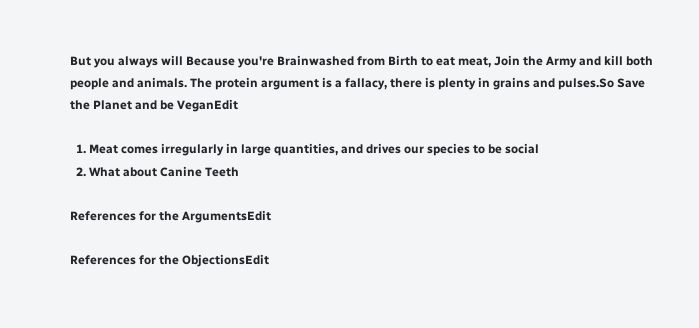But you always will Because you're Brainwashed from Birth to eat meat, Join the Army and kill both people and animals. The protein argument is a fallacy, there is plenty in grains and pulses.So Save the Planet and be VeganEdit

  1. Meat comes irregularly in large quantities, and drives our species to be social
  2. What about Canine Teeth

References for the ArgumentsEdit

References for the ObjectionsEdit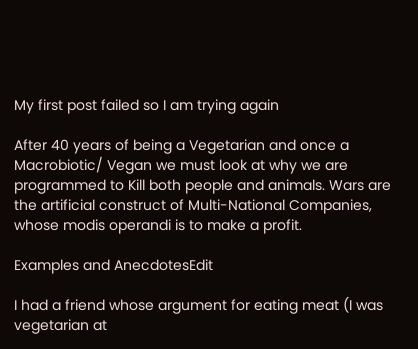My first post failed so I am trying again

After 40 years of being a Vegetarian and once a Macrobiotic/ Vegan we must look at why we are programmed to Kill both people and animals. Wars are the artificial construct of Multi-National Companies, whose modis operandi is to make a profit.

Examples and AnecdotesEdit

I had a friend whose argument for eating meat (I was vegetarian at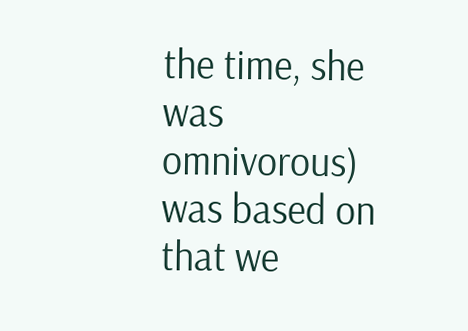the time, she was omnivorous) was based on that we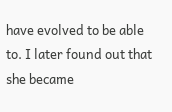have evolved to be able to. I later found out that she became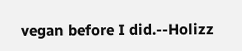vegan before I did.--Holizz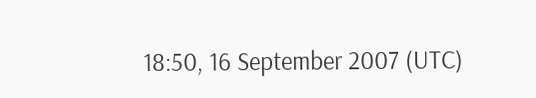18:50, 16 September 2007 (UTC)